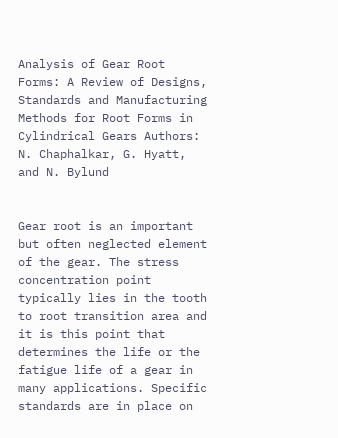Analysis of Gear Root Forms: A Review of Designs, Standards and Manufacturing Methods for Root Forms in Cylindrical Gears Authors: N. Chaphalkar, G. Hyatt, and N. Bylund


Gear root is an important but often neglected element of the gear. The stress concentration point typically lies in the tooth to root transition area and it is this point that determines the life or the fatigue life of a gear in many applications. Specific standards are in place on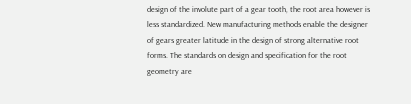design of the involute part of a gear tooth, the root area however is less standardized. New manufacturing methods enable the designer of gears greater latitude in the design of strong alternative root forms. The standards on design and specification for the root geometry are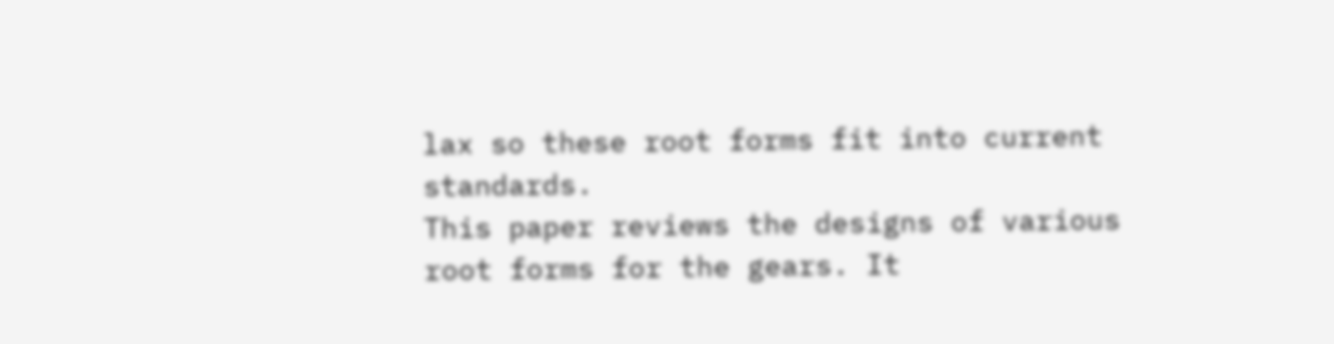lax so these root forms fit into current standards.
This paper reviews the designs of various root forms for the gears. It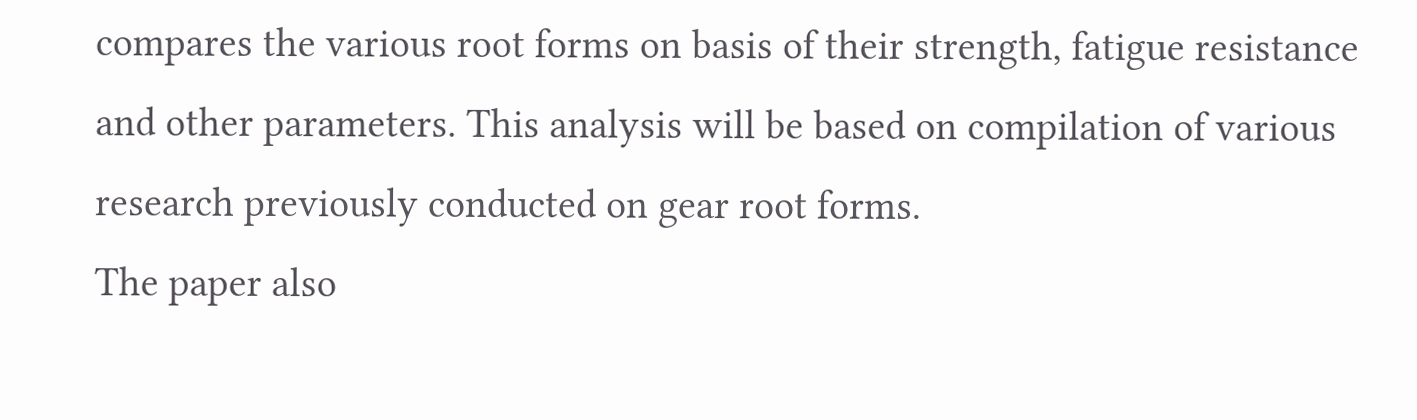compares the various root forms on basis of their strength, fatigue resistance and other parameters. This analysis will be based on compilation of various research previously conducted on gear root forms.
The paper also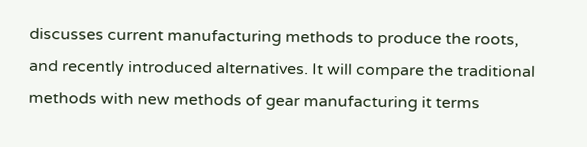discusses current manufacturing methods to produce the roots, and recently introduced alternatives. It will compare the traditional methods with new methods of gear manufacturing it terms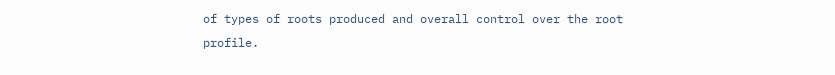of types of roots produced and overall control over the root profile.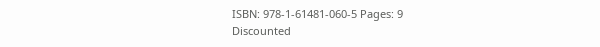ISBN: 978-1-61481-060-5 Pages: 9
Discounted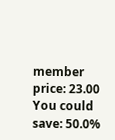member price: 23.00
You could save: 50.0%